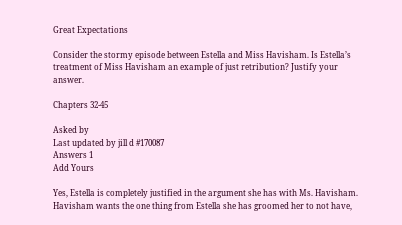Great Expectations

Consider the stormy episode between Estella and Miss Havisham. Is Estella’s treatment of Miss Havisham an example of just retribution? Justify your answer.

Chapters 32-45

Asked by
Last updated by jill d #170087
Answers 1
Add Yours

Yes, Estella is completely justified in the argument she has with Ms. Havisham. Havisham wants the one thing from Estella she has groomed her to not have,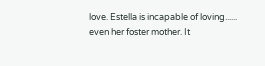love. Estella is incapable of loving...... even her foster mother. It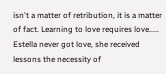isn't a matter of retribution, it is a matter of fact. Learning to love requires love..... Estella never got love, she received lessons the necessity of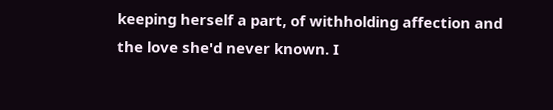keeping herself a part, of withholding affection and the love she'd never known. I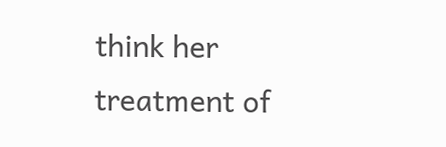think her treatment of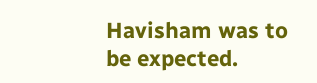Havisham was to be expected.